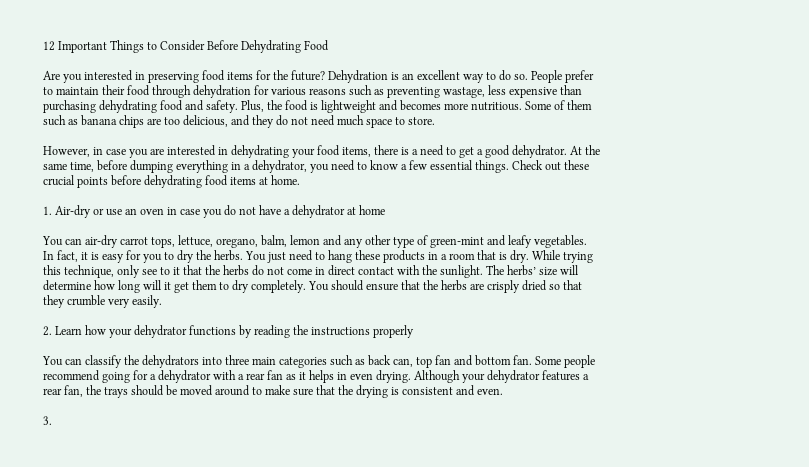12 Important Things to Consider Before Dehydrating Food

Are you interested in preserving food items for the future? Dehydration is an excellent way to do so. People prefer to maintain their food through dehydration for various reasons such as preventing wastage, less expensive than purchasing dehydrating food and safety. Plus, the food is lightweight and becomes more nutritious. Some of them such as banana chips are too delicious, and they do not need much space to store.

However, in case you are interested in dehydrating your food items, there is a need to get a good dehydrator. At the same time, before dumping everything in a dehydrator, you need to know a few essential things. Check out these crucial points before dehydrating food items at home.

1. Air-dry or use an oven in case you do not have a dehydrator at home

You can air-dry carrot tops, lettuce, oregano, balm, lemon and any other type of green-mint and leafy vegetables. In fact, it is easy for you to dry the herbs. You just need to hang these products in a room that is dry. While trying this technique, only see to it that the herbs do not come in direct contact with the sunlight. The herbs’ size will determine how long will it get them to dry completely. You should ensure that the herbs are crisply dried so that they crumble very easily.

2. Learn how your dehydrator functions by reading the instructions properly

You can classify the dehydrators into three main categories such as back can, top fan and bottom fan. Some people recommend going for a dehydrator with a rear fan as it helps in even drying. Although your dehydrator features a rear fan, the trays should be moved around to make sure that the drying is consistent and even.

3.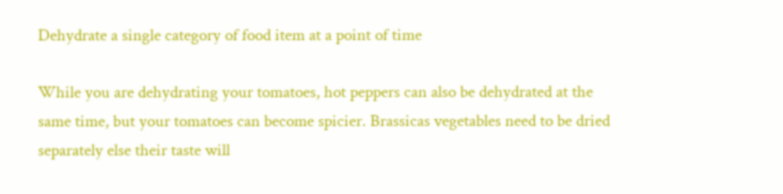Dehydrate a single category of food item at a point of time

While you are dehydrating your tomatoes, hot peppers can also be dehydrated at the same time, but your tomatoes can become spicier. Brassicas vegetables need to be dried separately else their taste will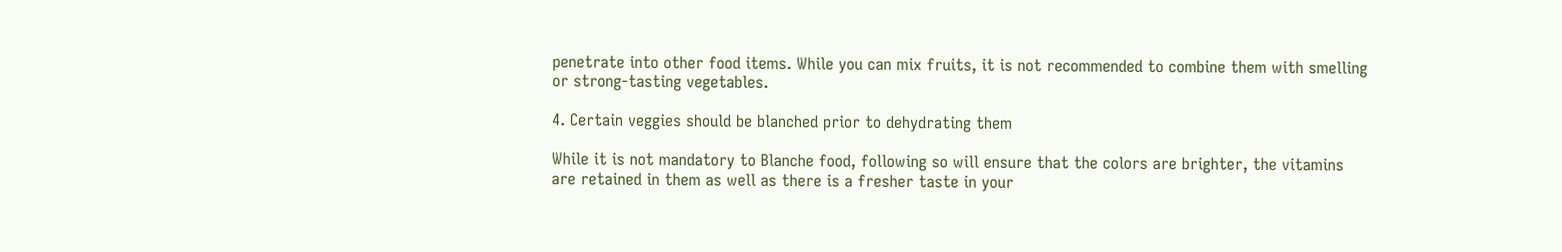penetrate into other food items. While you can mix fruits, it is not recommended to combine them with smelling or strong-tasting vegetables.

4. Certain veggies should be blanched prior to dehydrating them

While it is not mandatory to Blanche food, following so will ensure that the colors are brighter, the vitamins are retained in them as well as there is a fresher taste in your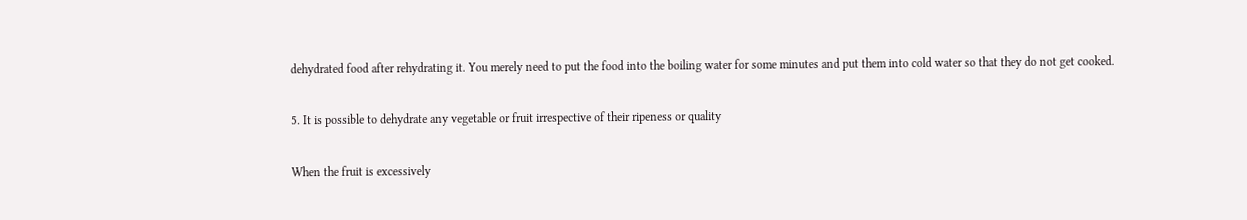dehydrated food after rehydrating it. You merely need to put the food into the boiling water for some minutes and put them into cold water so that they do not get cooked.

5. It is possible to dehydrate any vegetable or fruit irrespective of their ripeness or quality

When the fruit is excessively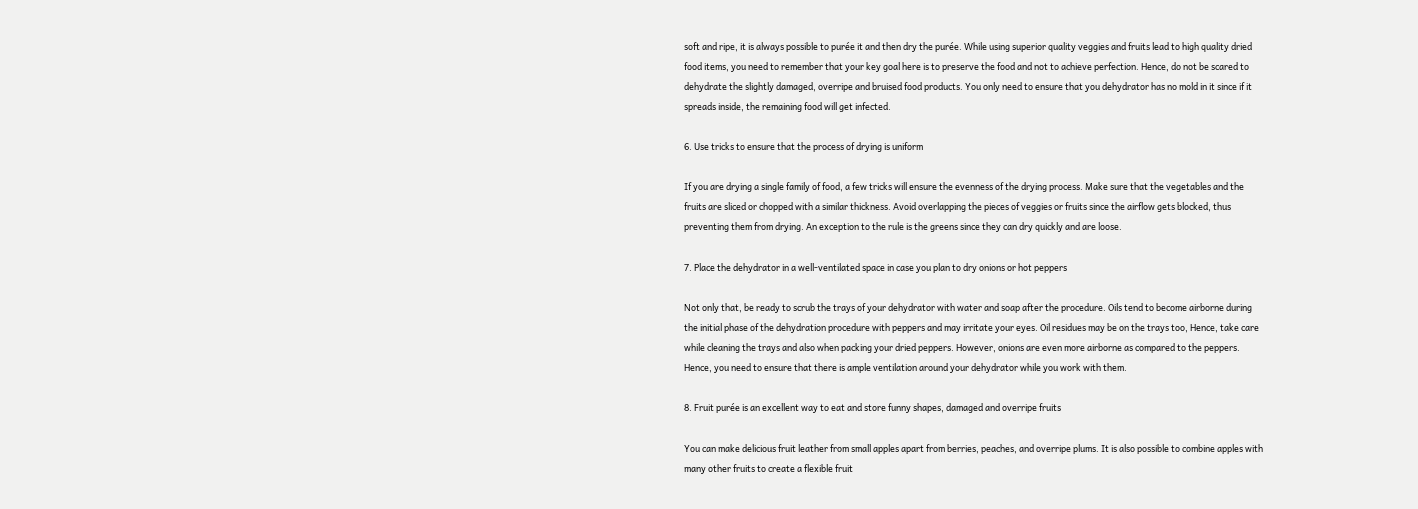soft and ripe, it is always possible to purée it and then dry the purée. While using superior quality veggies and fruits lead to high quality dried food items, you need to remember that your key goal here is to preserve the food and not to achieve perfection. Hence, do not be scared to dehydrate the slightly damaged, overripe and bruised food products. You only need to ensure that you dehydrator has no mold in it since if it spreads inside, the remaining food will get infected.

6. Use tricks to ensure that the process of drying is uniform

If you are drying a single family of food, a few tricks will ensure the evenness of the drying process. Make sure that the vegetables and the fruits are sliced or chopped with a similar thickness. Avoid overlapping the pieces of veggies or fruits since the airflow gets blocked, thus preventing them from drying. An exception to the rule is the greens since they can dry quickly and are loose.

7. Place the dehydrator in a well-ventilated space in case you plan to dry onions or hot peppers

Not only that, be ready to scrub the trays of your dehydrator with water and soap after the procedure. Oils tend to become airborne during the initial phase of the dehydration procedure with peppers and may irritate your eyes. Oil residues may be on the trays too, Hence, take care while cleaning the trays and also when packing your dried peppers. However, onions are even more airborne as compared to the peppers. Hence, you need to ensure that there is ample ventilation around your dehydrator while you work with them.

8. Fruit purée is an excellent way to eat and store funny shapes, damaged and overripe fruits

You can make delicious fruit leather from small apples apart from berries, peaches, and overripe plums. It is also possible to combine apples with many other fruits to create a flexible fruit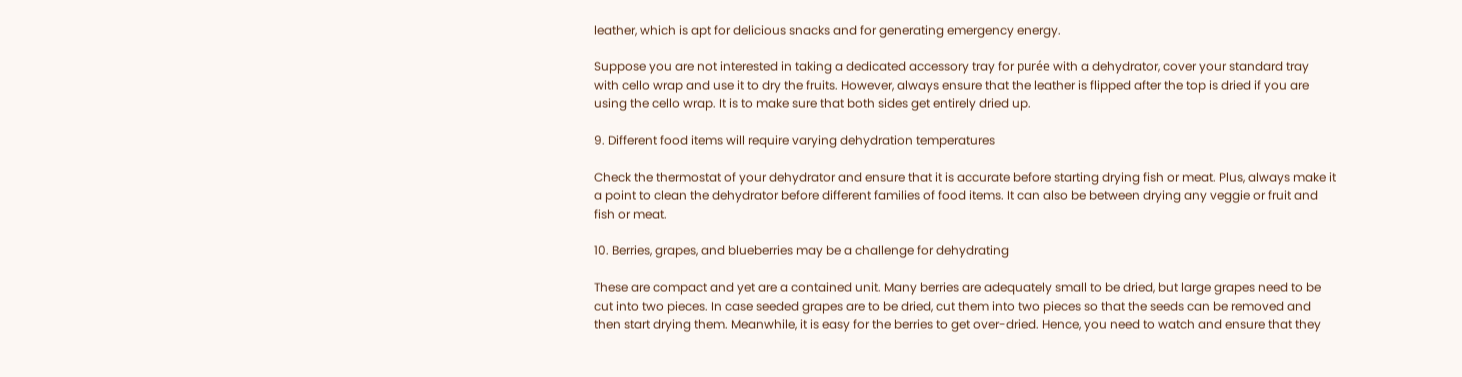leather, which is apt for delicious snacks and for generating emergency energy.

Suppose you are not interested in taking a dedicated accessory tray for purée with a dehydrator, cover your standard tray with cello wrap and use it to dry the fruits. However, always ensure that the leather is flipped after the top is dried if you are using the cello wrap. It is to make sure that both sides get entirely dried up.

9. Different food items will require varying dehydration temperatures

Check the thermostat of your dehydrator and ensure that it is accurate before starting drying fish or meat. Plus, always make it a point to clean the dehydrator before different families of food items. It can also be between drying any veggie or fruit and fish or meat.

10. Berries, grapes, and blueberries may be a challenge for dehydrating

These are compact and yet are a contained unit. Many berries are adequately small to be dried, but large grapes need to be cut into two pieces. In case seeded grapes are to be dried, cut them into two pieces so that the seeds can be removed and then start drying them. Meanwhile, it is easy for the berries to get over-dried. Hence, you need to watch and ensure that they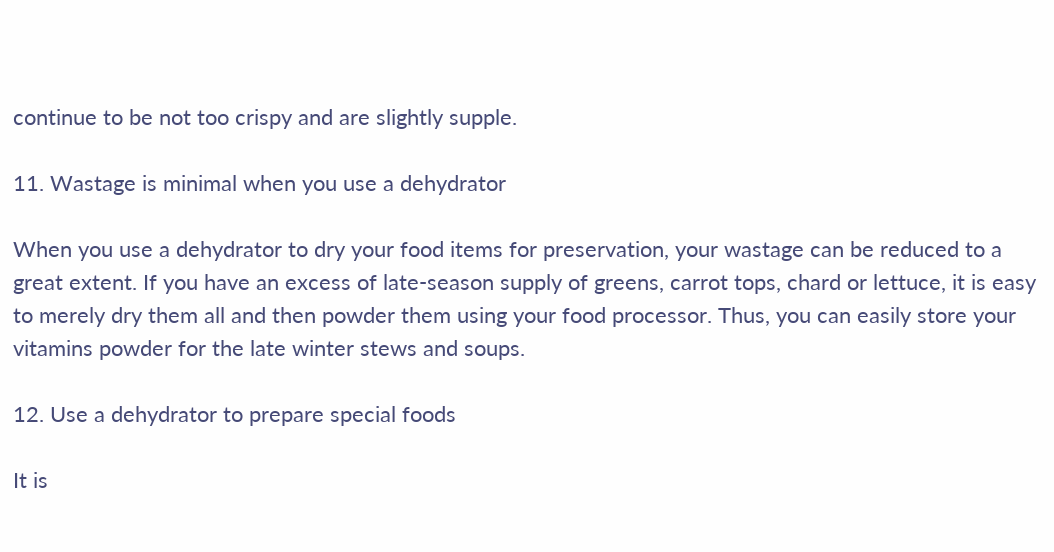continue to be not too crispy and are slightly supple.

11. Wastage is minimal when you use a dehydrator

When you use a dehydrator to dry your food items for preservation, your wastage can be reduced to a great extent. If you have an excess of late-season supply of greens, carrot tops, chard or lettuce, it is easy to merely dry them all and then powder them using your food processor. Thus, you can easily store your vitamins powder for the late winter stews and soups.

12. Use a dehydrator to prepare special foods

It is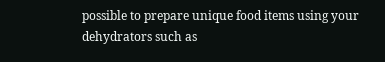possible to prepare unique food items using your dehydrators such as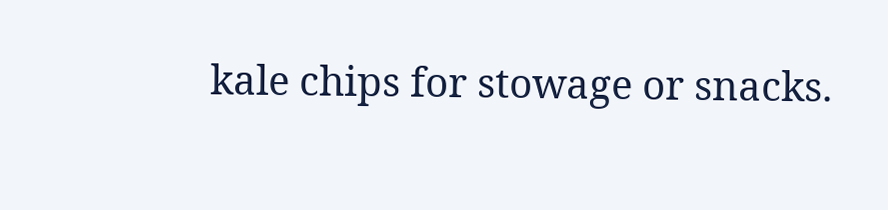kale chips for stowage or snacks.